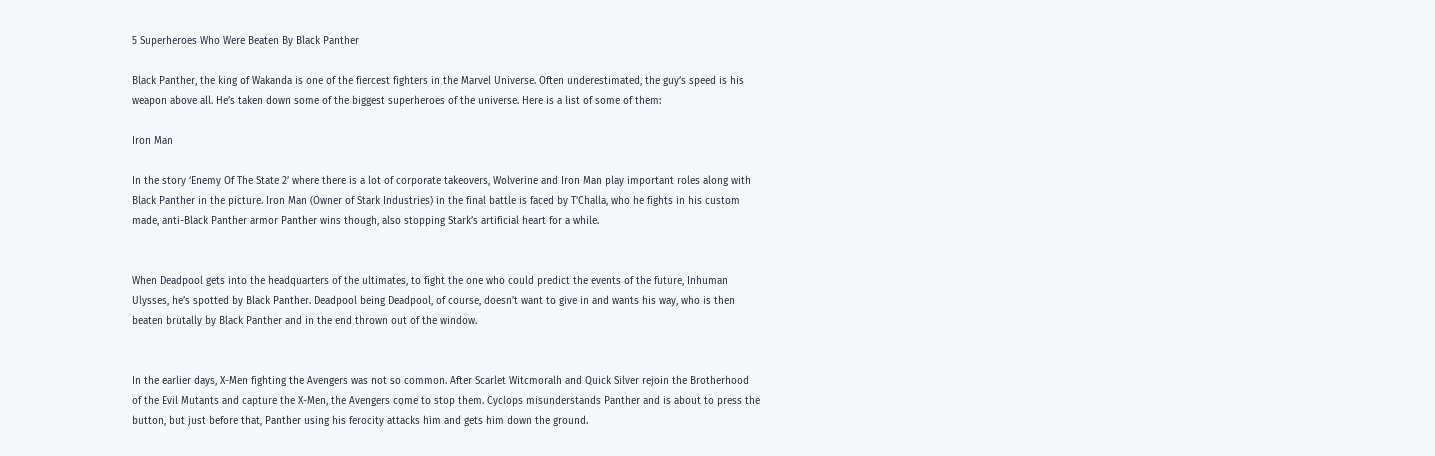5 Superheroes Who Were Beaten By Black Panther

Black Panther, the king of Wakanda is one of the fiercest fighters in the Marvel Universe. Often underestimated, the guy’s speed is his weapon above all. He’s taken down some of the biggest superheroes of the universe. Here is a list of some of them:

Iron Man

In the story ‘Enemy Of The State 2’ where there is a lot of corporate takeovers, Wolverine and Iron Man play important roles along with Black Panther in the picture. Iron Man (Owner of Stark Industries) in the final battle is faced by T’Challa, who he fights in his custom made, anti-Black Panther armor Panther wins though, also stopping Stark’s artificial heart for a while.


When Deadpool gets into the headquarters of the ultimates, to fight the one who could predict the events of the future, Inhuman Ulysses, he’s spotted by Black Panther. Deadpool being Deadpool, of course, doesn’t want to give in and wants his way, who is then beaten brutally by Black Panther and in the end thrown out of the window.


In the earlier days, X-Men fighting the Avengers was not so common. After Scarlet Witcmoralh and Quick Silver rejoin the Brotherhood of the Evil Mutants and capture the X-Men, the Avengers come to stop them. Cyclops misunderstands Panther and is about to press the button, but just before that, Panther using his ferocity attacks him and gets him down the ground.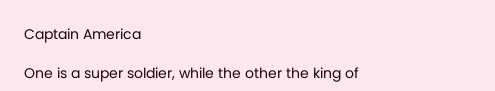Captain America

One is a super soldier, while the other the king of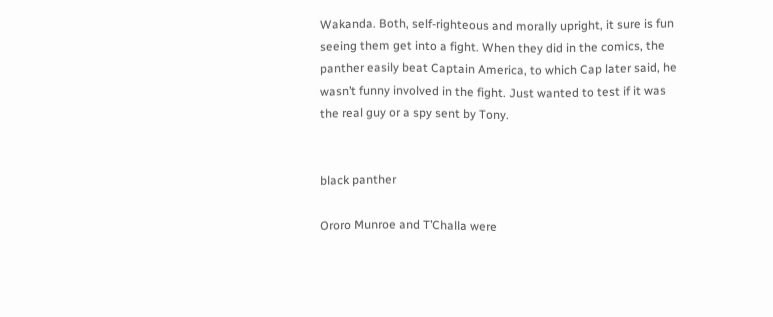Wakanda. Both, self-righteous and morally upright, it sure is fun seeing them get into a fight. When they did in the comics, the panther easily beat Captain America, to which Cap later said, he wasn’t funny involved in the fight. Just wanted to test if it was the real guy or a spy sent by Tony.


black panther

Ororo Munroe and T’Challa were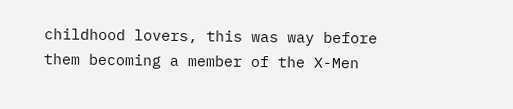childhood lovers, this was way before them becoming a member of the X-Men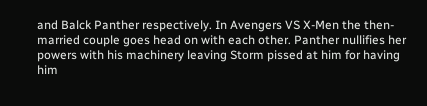and Balck Panther respectively. In Avengers VS X-Men the then-married couple goes head on with each other. Panther nullifies her powers with his machinery leaving Storm pissed at him for having him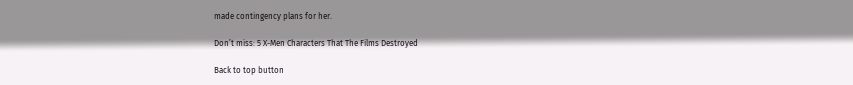made contingency plans for her.

Don’t miss: 5 X-Men Characters That The Films Destroyed

Back to top button